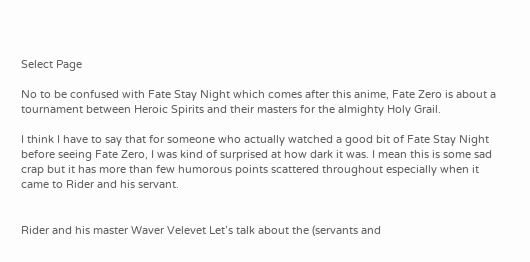Select Page

No to be confused with Fate Stay Night which comes after this anime, Fate Zero is about a tournament between Heroic Spirits and their masters for the almighty Holy Grail.

I think I have to say that for someone who actually watched a good bit of Fate Stay Night before seeing Fate Zero, I was kind of surprised at how dark it was. I mean this is some sad crap but it has more than few humorous points scattered throughout especially when it came to Rider and his servant.


Rider and his master Waver Velevet Let’s talk about the (servants and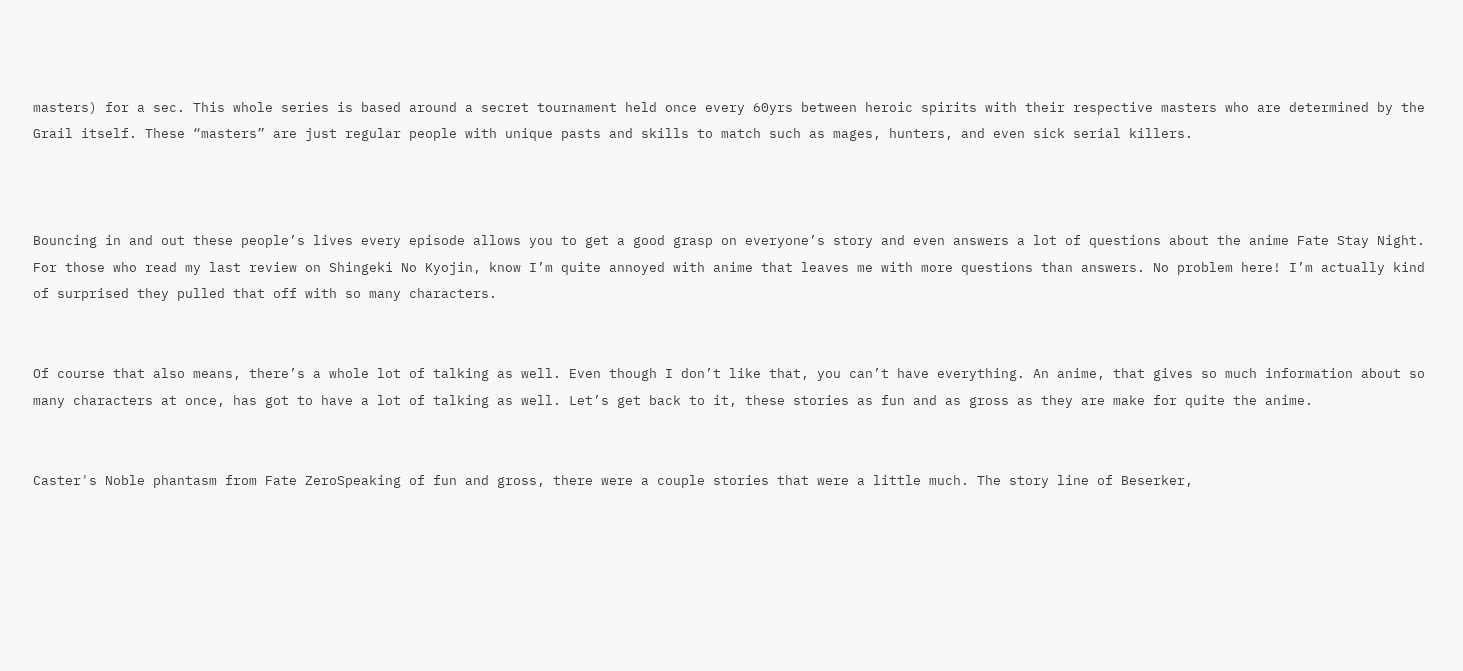masters) for a sec. This whole series is based around a secret tournament held once every 60yrs between heroic spirits with their respective masters who are determined by the Grail itself. These “masters” are just regular people with unique pasts and skills to match such as mages, hunters, and even sick serial killers.



Bouncing in and out these people’s lives every episode allows you to get a good grasp on everyone’s story and even answers a lot of questions about the anime Fate Stay Night. For those who read my last review on Shingeki No Kyojin, know I’m quite annoyed with anime that leaves me with more questions than answers. No problem here! I’m actually kind of surprised they pulled that off with so many characters.


Of course that also means, there’s a whole lot of talking as well. Even though I don’t like that, you can’t have everything. An anime, that gives so much information about so many characters at once, has got to have a lot of talking as well. Let’s get back to it, these stories as fun and as gross as they are make for quite the anime.


Caster's Noble phantasm from Fate ZeroSpeaking of fun and gross, there were a couple stories that were a little much. The story line of Beserker,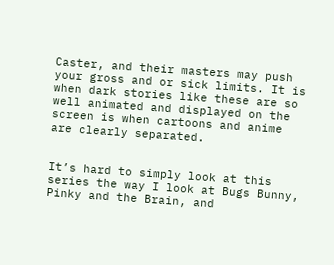Caster, and their masters may push your gross and or sick limits. It is when dark stories like these are so well animated and displayed on the screen is when cartoons and anime are clearly separated.


It’s hard to simply look at this series the way I look at Bugs Bunny, Pinky and the Brain, and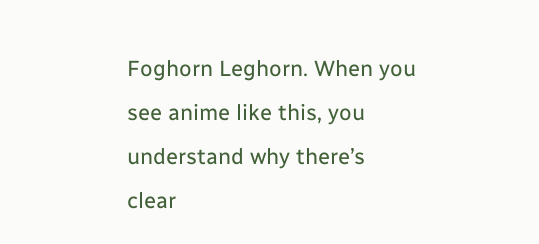Foghorn Leghorn. When you see anime like this, you understand why there’s clear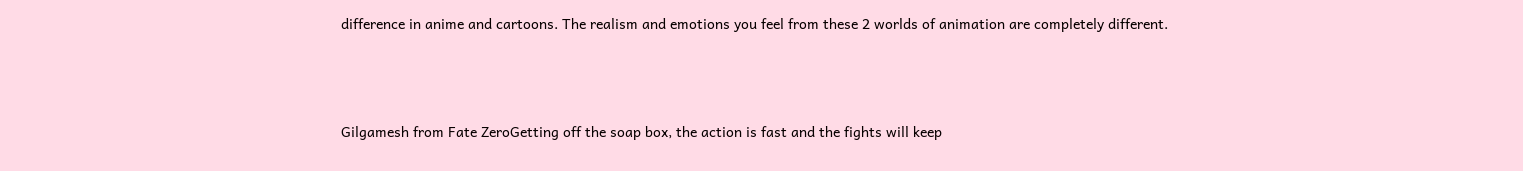difference in anime and cartoons. The realism and emotions you feel from these 2 worlds of animation are completely different.



Gilgamesh from Fate ZeroGetting off the soap box, the action is fast and the fights will keep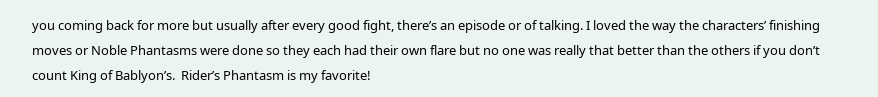you coming back for more but usually after every good fight, there’s an episode or of talking. I loved the way the characters’ finishing moves or Noble Phantasms were done so they each had their own flare but no one was really that better than the others if you don’t count King of Bablyon’s.  Rider’s Phantasm is my favorite!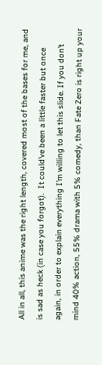All in all, this anime was the right length, covered most of the bases for me, and is sad as heck (in case you forgot).  It could’ve been a little faster but once again, in order to explain everything I’m willing to let this slide. If you don’t mind 40% action, 55% drama with 5% comedy, than Fate Zero is right up your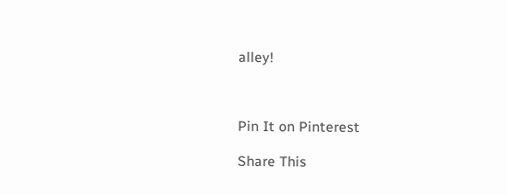alley!



Pin It on Pinterest

Share This